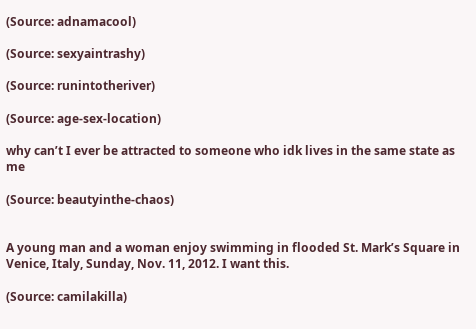(Source: adnamacool)

(Source: sexyaintrashy)

(Source: runintotheriver)

(Source: age-sex-location)

why can’t I ever be attracted to someone who idk lives in the same state as me

(Source: beautyinthe-chaos)


A young man and a woman enjoy swimming in flooded St. Mark’s Square in Venice, Italy, Sunday, Nov. 11, 2012. I want this.

(Source: camilakilla)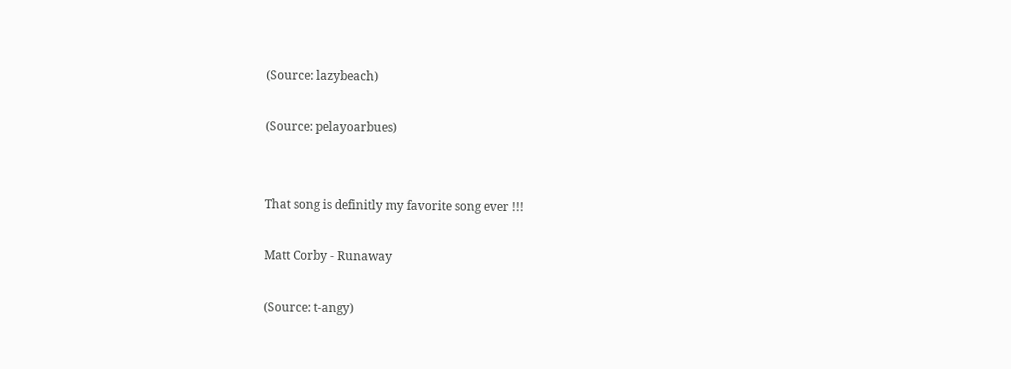(Source: lazybeach)

(Source: pelayoarbues)


That song is definitly my favorite song ever !!!

Matt Corby - Runaway

(Source: t-angy)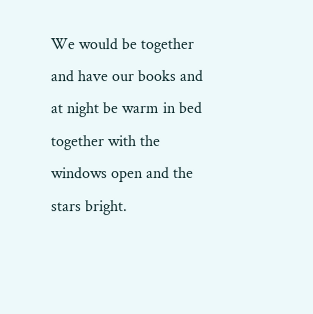We would be together and have our books and at night be warm in bed together with the windows open and the stars bright.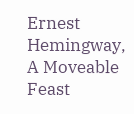Ernest Hemingway, A Moveable Feast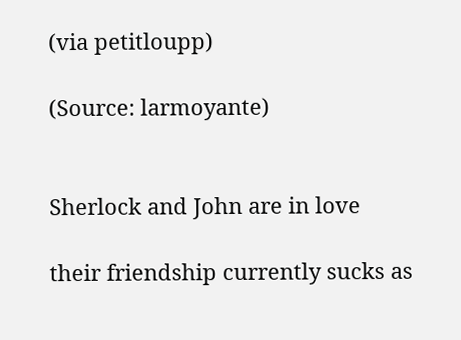(via petitloupp)

(Source: larmoyante)


Sherlock and John are in love

their friendship currently sucks as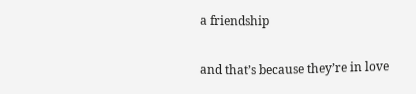a friendship

and that’s because they’re in love